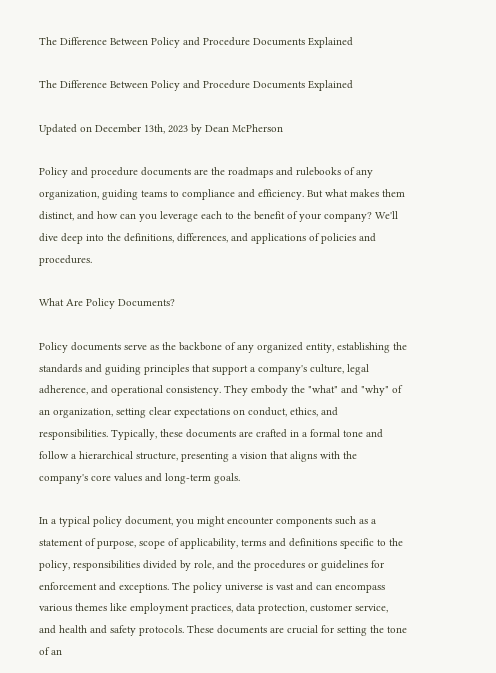The Difference Between Policy and Procedure Documents Explained

The Difference Between Policy and Procedure Documents Explained

Updated on December 13th, 2023 by Dean McPherson

Policy and procedure documents are the roadmaps and rulebooks of any organization, guiding teams to compliance and efficiency. But what makes them distinct, and how can you leverage each to the benefit of your company? We'll dive deep into the definitions, differences, and applications of policies and procedures.

What Are Policy Documents?

Policy documents serve as the backbone of any organized entity, establishing the standards and guiding principles that support a company's culture, legal adherence, and operational consistency. They embody the "what" and "why" of an organization, setting clear expectations on conduct, ethics, and responsibilities. Typically, these documents are crafted in a formal tone and follow a hierarchical structure, presenting a vision that aligns with the company's core values and long-term goals.

In a typical policy document, you might encounter components such as a statement of purpose, scope of applicability, terms and definitions specific to the policy, responsibilities divided by role, and the procedures or guidelines for enforcement and exceptions. The policy universe is vast and can encompass various themes like employment practices, data protection, customer service, and health and safety protocols. These documents are crucial for setting the tone of an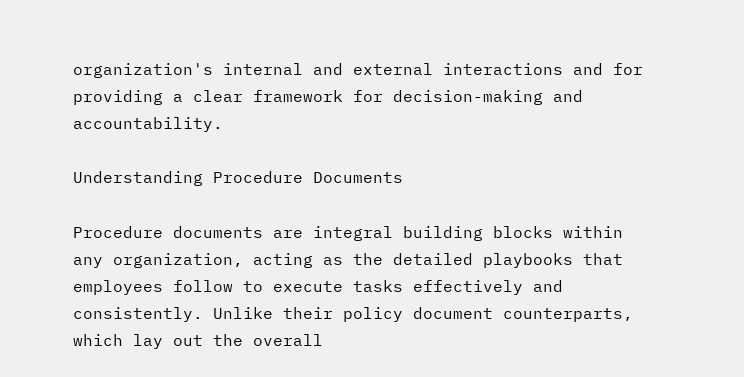organization's internal and external interactions and for providing a clear framework for decision-making and accountability.

Understanding Procedure Documents

Procedure documents are integral building blocks within any organization, acting as the detailed playbooks that employees follow to execute tasks effectively and consistently. Unlike their policy document counterparts, which lay out the overall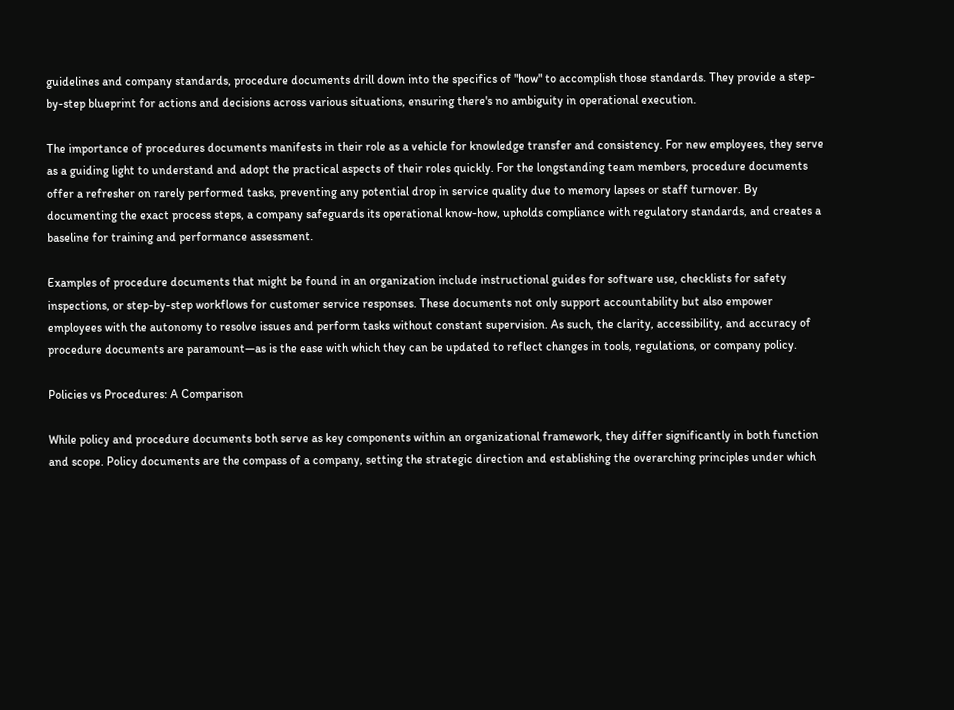guidelines and company standards, procedure documents drill down into the specifics of "how" to accomplish those standards. They provide a step-by-step blueprint for actions and decisions across various situations, ensuring there's no ambiguity in operational execution.

The importance of procedures documents manifests in their role as a vehicle for knowledge transfer and consistency. For new employees, they serve as a guiding light to understand and adopt the practical aspects of their roles quickly. For the longstanding team members, procedure documents offer a refresher on rarely performed tasks, preventing any potential drop in service quality due to memory lapses or staff turnover. By documenting the exact process steps, a company safeguards its operational know-how, upholds compliance with regulatory standards, and creates a baseline for training and performance assessment.

Examples of procedure documents that might be found in an organization include instructional guides for software use, checklists for safety inspections, or step-by-step workflows for customer service responses. These documents not only support accountability but also empower employees with the autonomy to resolve issues and perform tasks without constant supervision. As such, the clarity, accessibility, and accuracy of procedure documents are paramount—as is the ease with which they can be updated to reflect changes in tools, regulations, or company policy.

Policies vs Procedures: A Comparison

While policy and procedure documents both serve as key components within an organizational framework, they differ significantly in both function and scope. Policy documents are the compass of a company, setting the strategic direction and establishing the overarching principles under which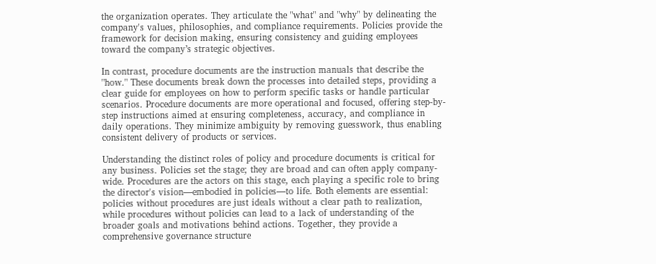the organization operates. They articulate the "what" and "why" by delineating the company's values, philosophies, and compliance requirements. Policies provide the framework for decision making, ensuring consistency and guiding employees toward the company’s strategic objectives.

In contrast, procedure documents are the instruction manuals that describe the "how." These documents break down the processes into detailed steps, providing a clear guide for employees on how to perform specific tasks or handle particular scenarios. Procedure documents are more operational and focused, offering step-by-step instructions aimed at ensuring completeness, accuracy, and compliance in daily operations. They minimize ambiguity by removing guesswork, thus enabling consistent delivery of products or services.

Understanding the distinct roles of policy and procedure documents is critical for any business. Policies set the stage; they are broad and can often apply company-wide. Procedures are the actors on this stage, each playing a specific role to bring the director's vision—embodied in policies—to life. Both elements are essential: policies without procedures are just ideals without a clear path to realization, while procedures without policies can lead to a lack of understanding of the broader goals and motivations behind actions. Together, they provide a comprehensive governance structure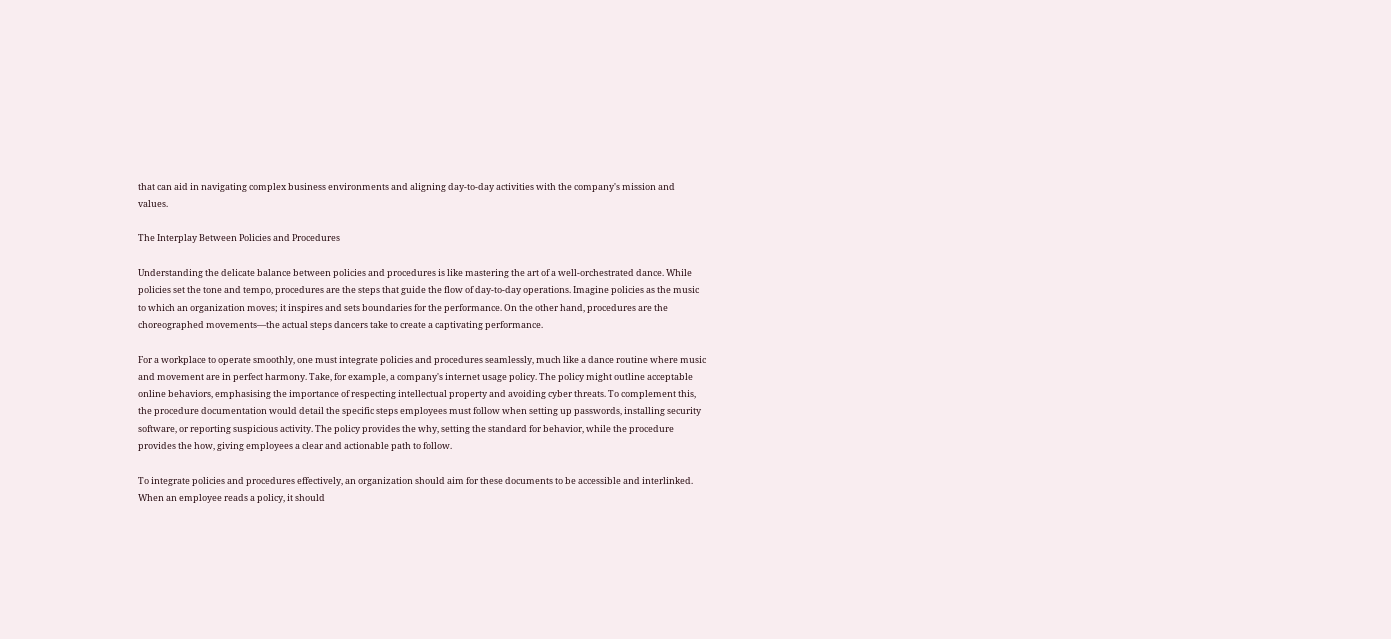that can aid in navigating complex business environments and aligning day-to-day activities with the company's mission and values.

The Interplay Between Policies and Procedures

Understanding the delicate balance between policies and procedures is like mastering the art of a well-orchestrated dance. While policies set the tone and tempo, procedures are the steps that guide the flow of day-to-day operations. Imagine policies as the music to which an organization moves; it inspires and sets boundaries for the performance. On the other hand, procedures are the choreographed movements—the actual steps dancers take to create a captivating performance.

For a workplace to operate smoothly, one must integrate policies and procedures seamlessly, much like a dance routine where music and movement are in perfect harmony. Take, for example, a company's internet usage policy. The policy might outline acceptable online behaviors, emphasising the importance of respecting intellectual property and avoiding cyber threats. To complement this, the procedure documentation would detail the specific steps employees must follow when setting up passwords, installing security software, or reporting suspicious activity. The policy provides the why, setting the standard for behavior, while the procedure provides the how, giving employees a clear and actionable path to follow.

To integrate policies and procedures effectively, an organization should aim for these documents to be accessible and interlinked. When an employee reads a policy, it should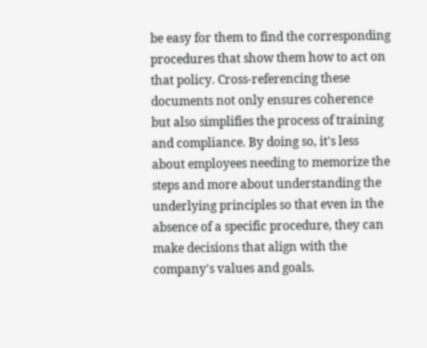be easy for them to find the corresponding procedures that show them how to act on that policy. Cross-referencing these documents not only ensures coherence but also simplifies the process of training and compliance. By doing so, it's less about employees needing to memorize the steps and more about understanding the underlying principles so that even in the absence of a specific procedure, they can make decisions that align with the company's values and goals.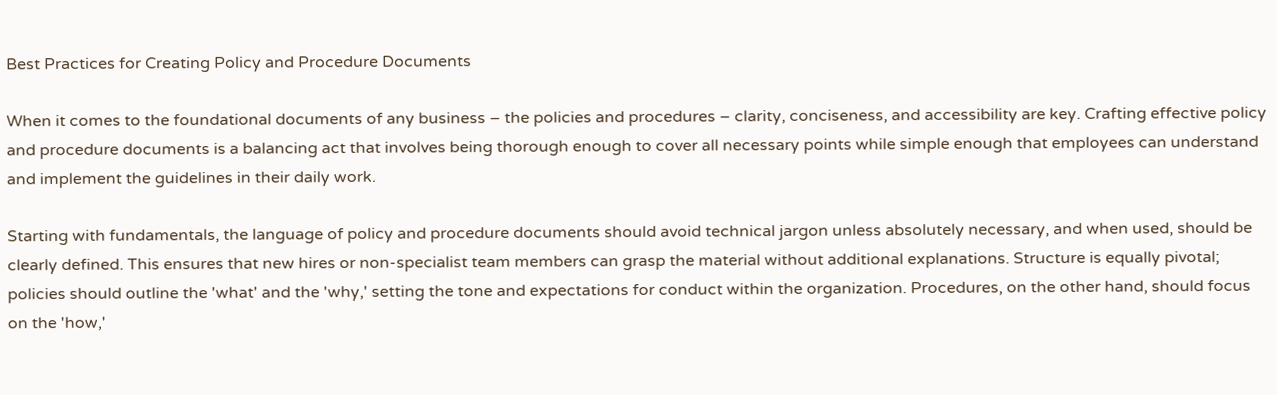Best Practices for Creating Policy and Procedure Documents

When it comes to the foundational documents of any business – the policies and procedures – clarity, conciseness, and accessibility are key. Crafting effective policy and procedure documents is a balancing act that involves being thorough enough to cover all necessary points while simple enough that employees can understand and implement the guidelines in their daily work.

Starting with fundamentals, the language of policy and procedure documents should avoid technical jargon unless absolutely necessary, and when used, should be clearly defined. This ensures that new hires or non-specialist team members can grasp the material without additional explanations. Structure is equally pivotal; policies should outline the 'what' and the 'why,' setting the tone and expectations for conduct within the organization. Procedures, on the other hand, should focus on the 'how,'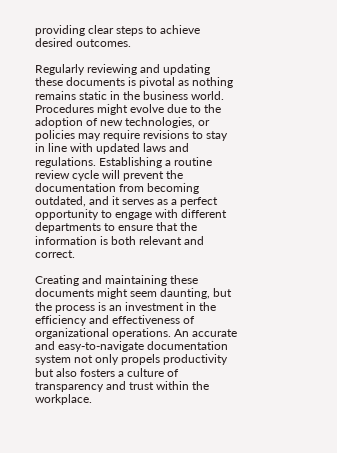providing clear steps to achieve desired outcomes.

Regularly reviewing and updating these documents is pivotal as nothing remains static in the business world. Procedures might evolve due to the adoption of new technologies, or policies may require revisions to stay in line with updated laws and regulations. Establishing a routine review cycle will prevent the documentation from becoming outdated, and it serves as a perfect opportunity to engage with different departments to ensure that the information is both relevant and correct.

Creating and maintaining these documents might seem daunting, but the process is an investment in the efficiency and effectiveness of organizational operations. An accurate and easy-to-navigate documentation system not only propels productivity but also fosters a culture of transparency and trust within the workplace.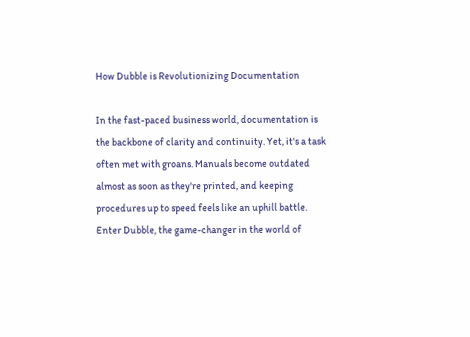How Dubble is Revolutionizing Documentation

In the fast-paced business world, documentation is the backbone of clarity and continuity. Yet, it's a task often met with groans. Manuals become outdated almost as soon as they're printed, and keeping procedures up to speed feels like an uphill battle. Enter Dubble, the game-changer in the world of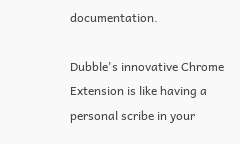documentation.

Dubble's innovative Chrome Extension is like having a personal scribe in your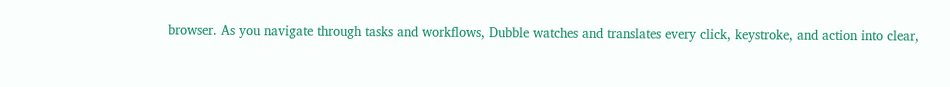browser. As you navigate through tasks and workflows, Dubble watches and translates every click, keystroke, and action into clear,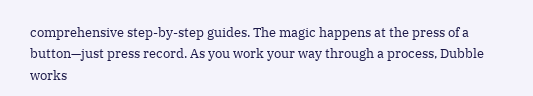comprehensive step-by-step guides. The magic happens at the press of a button—just press record. As you work your way through a process, Dubble works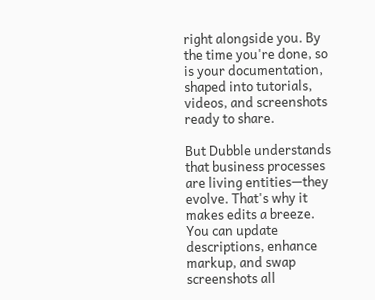right alongside you. By the time you're done, so is your documentation, shaped into tutorials, videos, and screenshots ready to share.

But Dubble understands that business processes are living entities—they evolve. That's why it makes edits a breeze. You can update descriptions, enhance markup, and swap screenshots all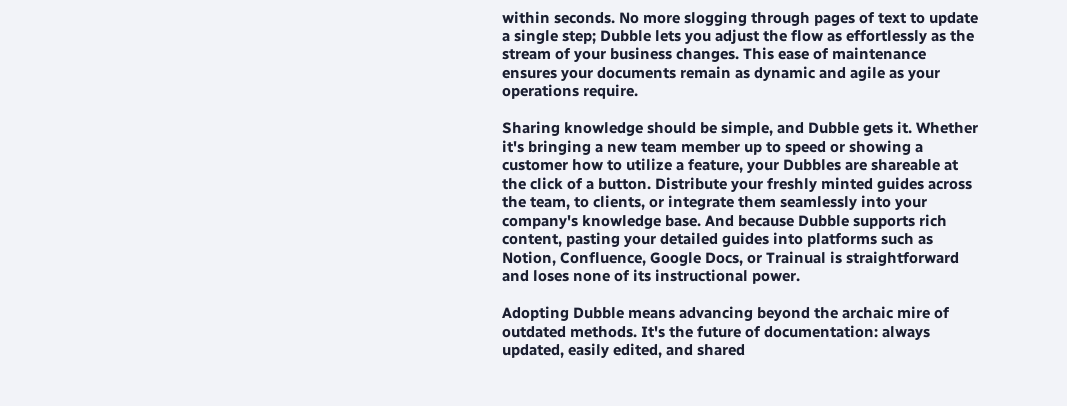within seconds. No more slogging through pages of text to update a single step; Dubble lets you adjust the flow as effortlessly as the stream of your business changes. This ease of maintenance ensures your documents remain as dynamic and agile as your operations require.

Sharing knowledge should be simple, and Dubble gets it. Whether it's bringing a new team member up to speed or showing a customer how to utilize a feature, your Dubbles are shareable at the click of a button. Distribute your freshly minted guides across the team, to clients, or integrate them seamlessly into your company's knowledge base. And because Dubble supports rich content, pasting your detailed guides into platforms such as Notion, Confluence, Google Docs, or Trainual is straightforward and loses none of its instructional power.

Adopting Dubble means advancing beyond the archaic mire of outdated methods. It's the future of documentation: always updated, easily edited, and shared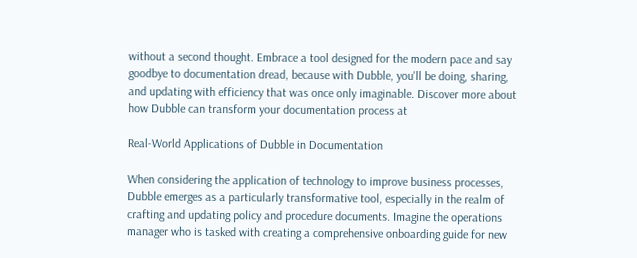without a second thought. Embrace a tool designed for the modern pace and say goodbye to documentation dread, because with Dubble, you'll be doing, sharing, and updating with efficiency that was once only imaginable. Discover more about how Dubble can transform your documentation process at

Real-World Applications of Dubble in Documentation

When considering the application of technology to improve business processes, Dubble emerges as a particularly transformative tool, especially in the realm of crafting and updating policy and procedure documents. Imagine the operations manager who is tasked with creating a comprehensive onboarding guide for new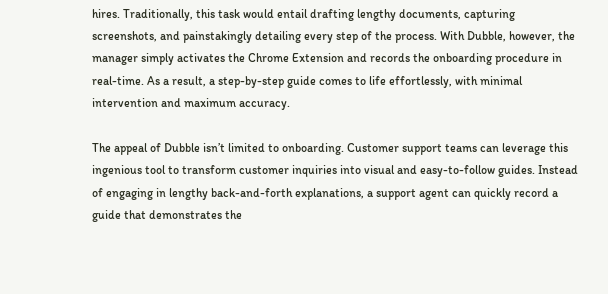hires. Traditionally, this task would entail drafting lengthy documents, capturing screenshots, and painstakingly detailing every step of the process. With Dubble, however, the manager simply activates the Chrome Extension and records the onboarding procedure in real-time. As a result, a step-by-step guide comes to life effortlessly, with minimal intervention and maximum accuracy.

The appeal of Dubble isn’t limited to onboarding. Customer support teams can leverage this ingenious tool to transform customer inquiries into visual and easy-to-follow guides. Instead of engaging in lengthy back-and-forth explanations, a support agent can quickly record a guide that demonstrates the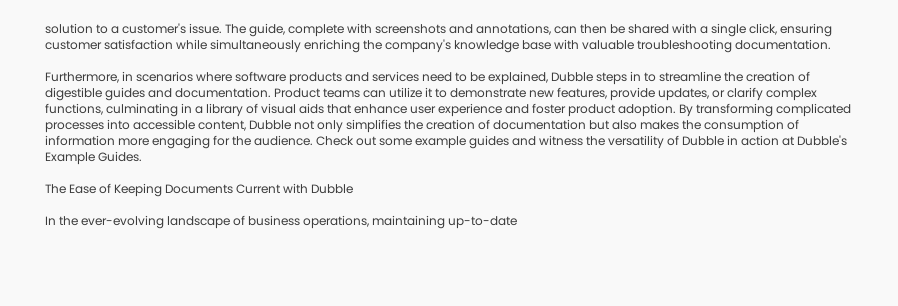solution to a customer's issue. The guide, complete with screenshots and annotations, can then be shared with a single click, ensuring customer satisfaction while simultaneously enriching the company's knowledge base with valuable troubleshooting documentation.

Furthermore, in scenarios where software products and services need to be explained, Dubble steps in to streamline the creation of digestible guides and documentation. Product teams can utilize it to demonstrate new features, provide updates, or clarify complex functions, culminating in a library of visual aids that enhance user experience and foster product adoption. By transforming complicated processes into accessible content, Dubble not only simplifies the creation of documentation but also makes the consumption of information more engaging for the audience. Check out some example guides and witness the versatility of Dubble in action at Dubble's Example Guides.

The Ease of Keeping Documents Current with Dubble

In the ever-evolving landscape of business operations, maintaining up-to-date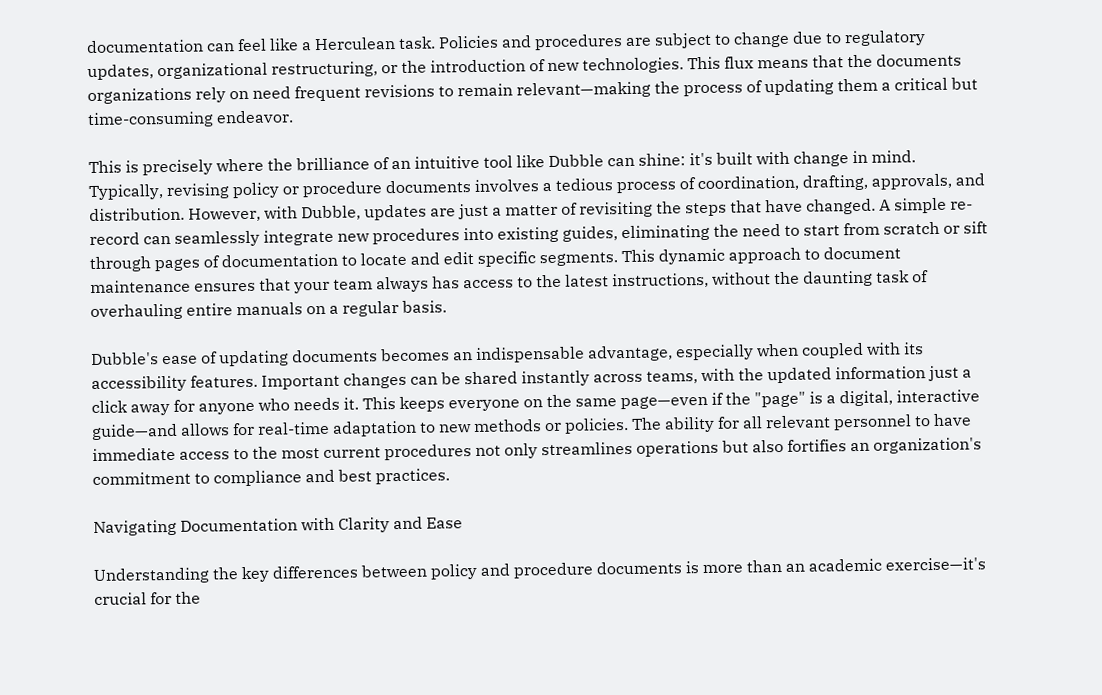documentation can feel like a Herculean task. Policies and procedures are subject to change due to regulatory updates, organizational restructuring, or the introduction of new technologies. This flux means that the documents organizations rely on need frequent revisions to remain relevant—making the process of updating them a critical but time-consuming endeavor.

This is precisely where the brilliance of an intuitive tool like Dubble can shine: it's built with change in mind. Typically, revising policy or procedure documents involves a tedious process of coordination, drafting, approvals, and distribution. However, with Dubble, updates are just a matter of revisiting the steps that have changed. A simple re-record can seamlessly integrate new procedures into existing guides, eliminating the need to start from scratch or sift through pages of documentation to locate and edit specific segments. This dynamic approach to document maintenance ensures that your team always has access to the latest instructions, without the daunting task of overhauling entire manuals on a regular basis.

Dubble's ease of updating documents becomes an indispensable advantage, especially when coupled with its accessibility features. Important changes can be shared instantly across teams, with the updated information just a click away for anyone who needs it. This keeps everyone on the same page—even if the "page" is a digital, interactive guide—and allows for real-time adaptation to new methods or policies. The ability for all relevant personnel to have immediate access to the most current procedures not only streamlines operations but also fortifies an organization's commitment to compliance and best practices.

Navigating Documentation with Clarity and Ease

Understanding the key differences between policy and procedure documents is more than an academic exercise—it's crucial for the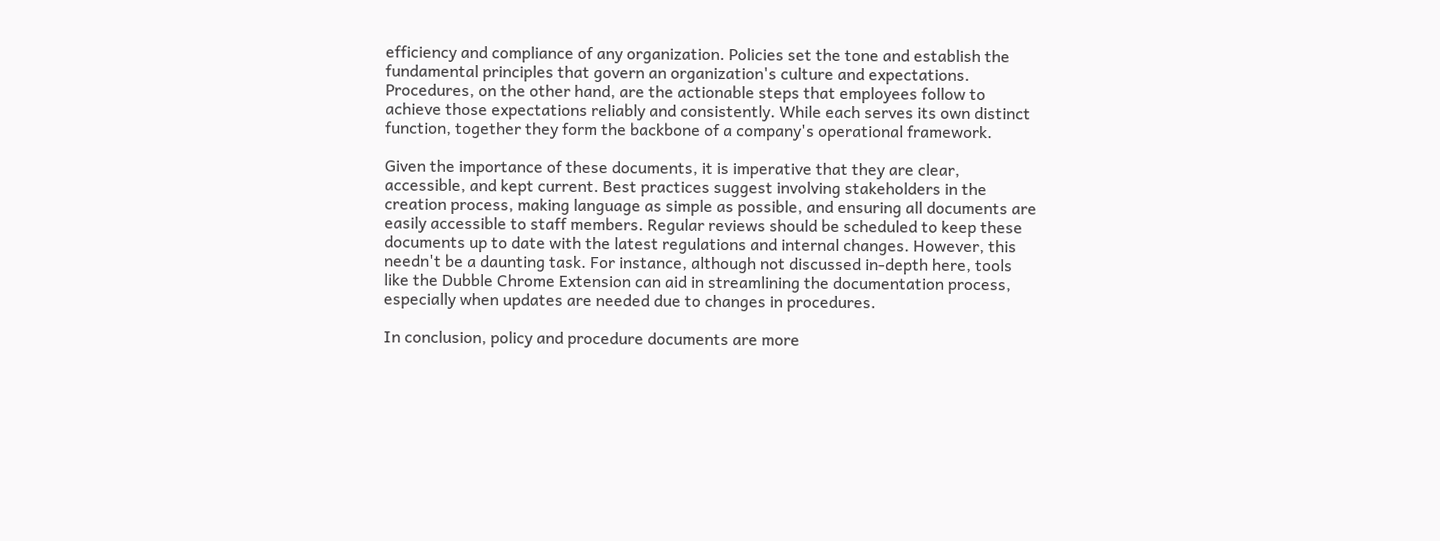efficiency and compliance of any organization. Policies set the tone and establish the fundamental principles that govern an organization's culture and expectations. Procedures, on the other hand, are the actionable steps that employees follow to achieve those expectations reliably and consistently. While each serves its own distinct function, together they form the backbone of a company's operational framework.

Given the importance of these documents, it is imperative that they are clear, accessible, and kept current. Best practices suggest involving stakeholders in the creation process, making language as simple as possible, and ensuring all documents are easily accessible to staff members. Regular reviews should be scheduled to keep these documents up to date with the latest regulations and internal changes. However, this needn't be a daunting task. For instance, although not discussed in-depth here, tools like the Dubble Chrome Extension can aid in streamlining the documentation process, especially when updates are needed due to changes in procedures.

In conclusion, policy and procedure documents are more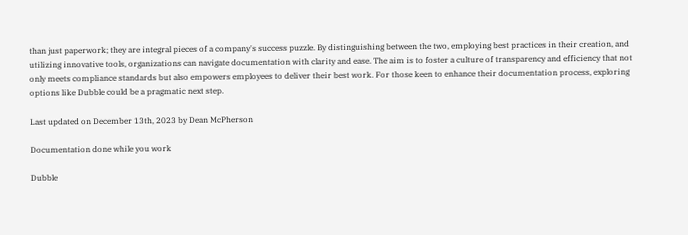than just paperwork; they are integral pieces of a company's success puzzle. By distinguishing between the two, employing best practices in their creation, and utilizing innovative tools, organizations can navigate documentation with clarity and ease. The aim is to foster a culture of transparency and efficiency that not only meets compliance standards but also empowers employees to deliver their best work. For those keen to enhance their documentation process, exploring options like Dubble could be a pragmatic next step.

Last updated on December 13th, 2023 by Dean McPherson

Documentation done while you work

Dubble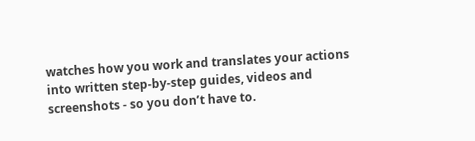watches how you work and translates your actions into written step-by-step guides, videos and screenshots - so you don’t have to.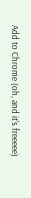Add to Chrome (oh, and it's freeeee)